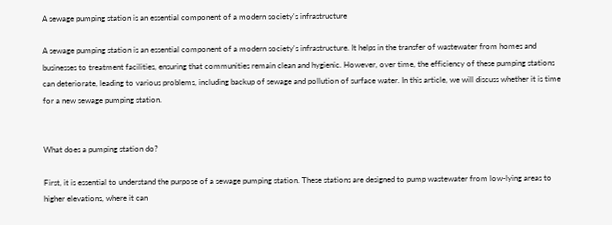A sewage pumping station is an essential component of a modern society's infrastructure

A sewage pumping station is an essential component of a modern society's infrastructure. It helps in the transfer of wastewater from homes and businesses to treatment facilities, ensuring that communities remain clean and hygienic. However, over time, the efficiency of these pumping stations can deteriorate, leading to various problems, including backup of sewage and pollution of surface water. In this article, we will discuss whether it is time for a new sewage pumping station.


What does a pumping station do?

First, it is essential to understand the purpose of a sewage pumping station. These stations are designed to pump wastewater from low-lying areas to higher elevations, where it can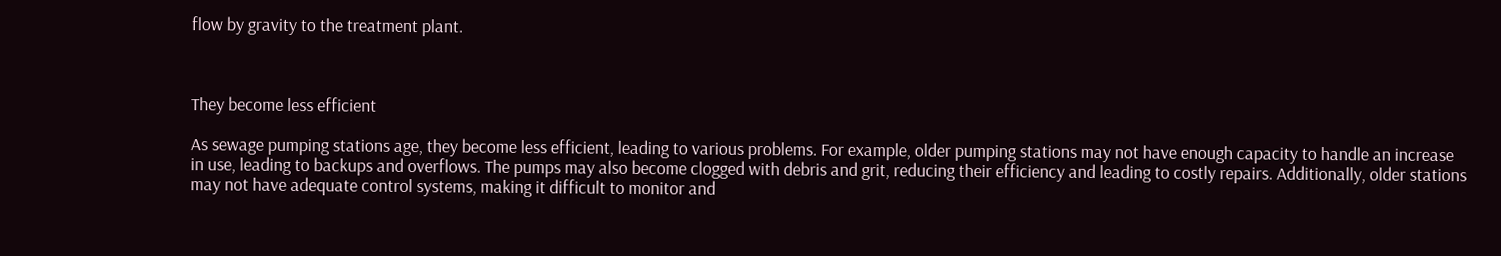flow by gravity to the treatment plant.



They become less efficient

As sewage pumping stations age, they become less efficient, leading to various problems. For example, older pumping stations may not have enough capacity to handle an increase in use, leading to backups and overflows. The pumps may also become clogged with debris and grit, reducing their efficiency and leading to costly repairs. Additionally, older stations may not have adequate control systems, making it difficult to monitor and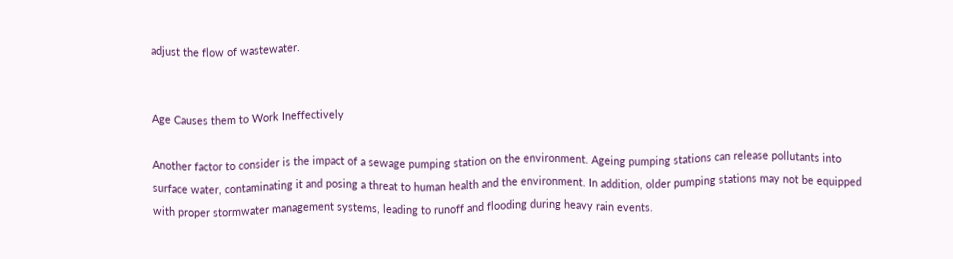adjust the flow of wastewater.


Age Causes them to Work Ineffectively

Another factor to consider is the impact of a sewage pumping station on the environment. Ageing pumping stations can release pollutants into surface water, contaminating it and posing a threat to human health and the environment. In addition, older pumping stations may not be equipped with proper stormwater management systems, leading to runoff and flooding during heavy rain events.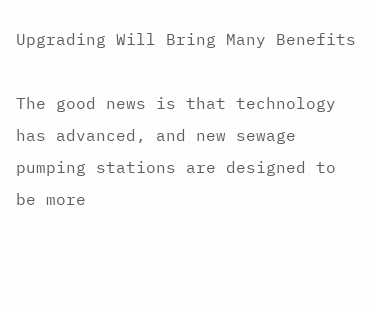Upgrading Will Bring Many Benefits

The good news is that technology has advanced, and new sewage pumping stations are designed to be more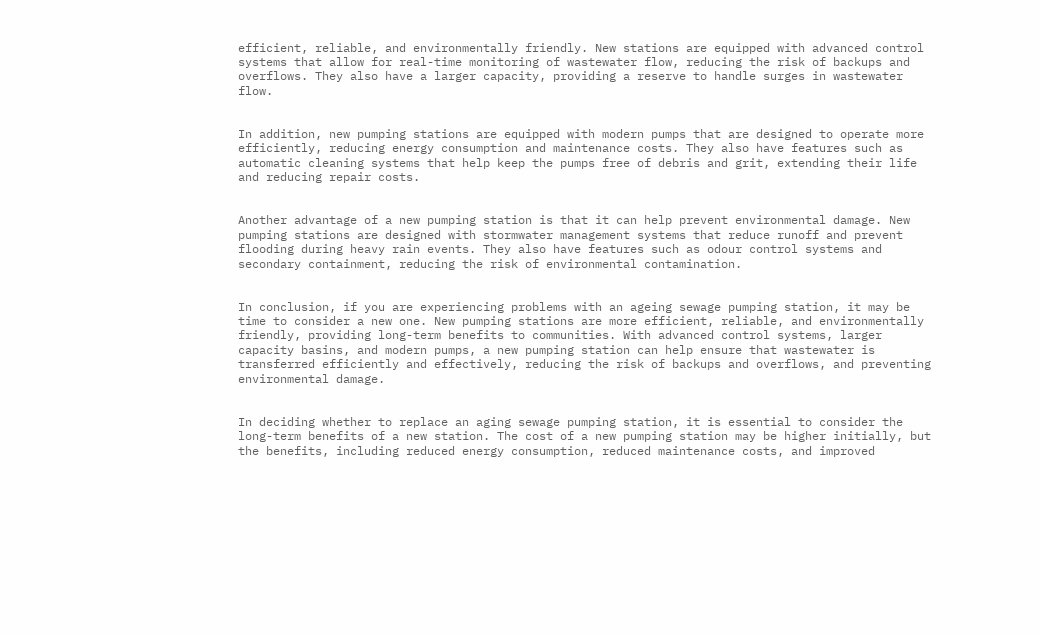efficient, reliable, and environmentally friendly. New stations are equipped with advanced control systems that allow for real-time monitoring of wastewater flow, reducing the risk of backups and overflows. They also have a larger capacity, providing a reserve to handle surges in wastewater flow.


In addition, new pumping stations are equipped with modern pumps that are designed to operate more efficiently, reducing energy consumption and maintenance costs. They also have features such as automatic cleaning systems that help keep the pumps free of debris and grit, extending their life and reducing repair costs.


Another advantage of a new pumping station is that it can help prevent environmental damage. New pumping stations are designed with stormwater management systems that reduce runoff and prevent flooding during heavy rain events. They also have features such as odour control systems and secondary containment, reducing the risk of environmental contamination.


In conclusion, if you are experiencing problems with an ageing sewage pumping station, it may be time to consider a new one. New pumping stations are more efficient, reliable, and environmentally friendly, providing long-term benefits to communities. With advanced control systems, larger capacity basins, and modern pumps, a new pumping station can help ensure that wastewater is transferred efficiently and effectively, reducing the risk of backups and overflows, and preventing environmental damage.


In deciding whether to replace an aging sewage pumping station, it is essential to consider the long-term benefits of a new station. The cost of a new pumping station may be higher initially, but the benefits, including reduced energy consumption, reduced maintenance costs, and improved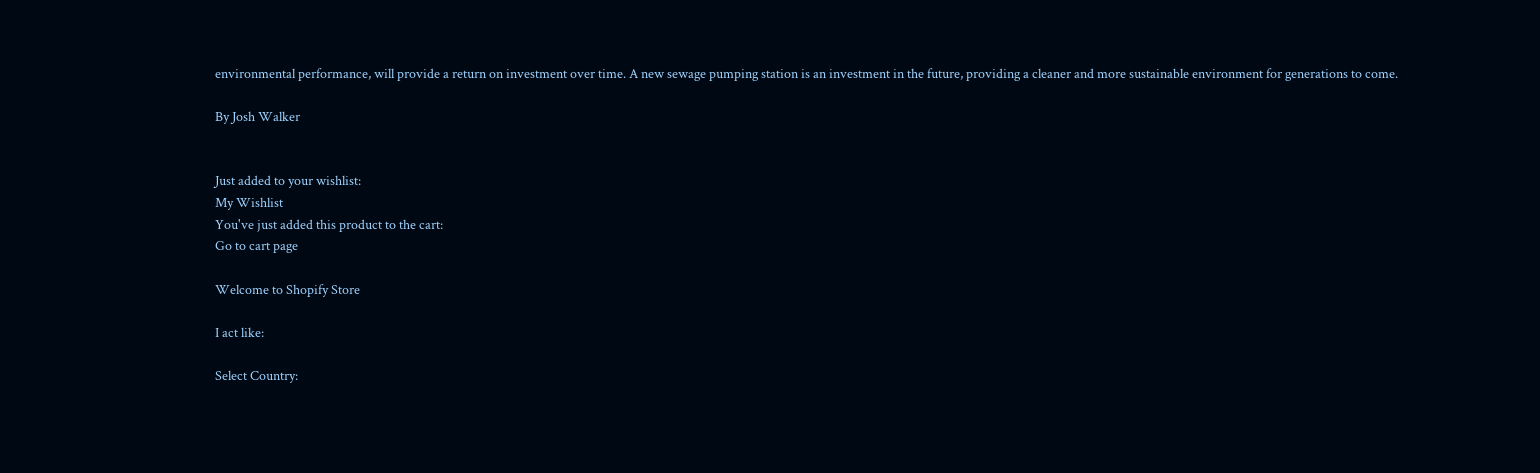environmental performance, will provide a return on investment over time. A new sewage pumping station is an investment in the future, providing a cleaner and more sustainable environment for generations to come.

By Josh Walker


Just added to your wishlist:
My Wishlist
You've just added this product to the cart:
Go to cart page

Welcome to Shopify Store

I act like:

Select Country: